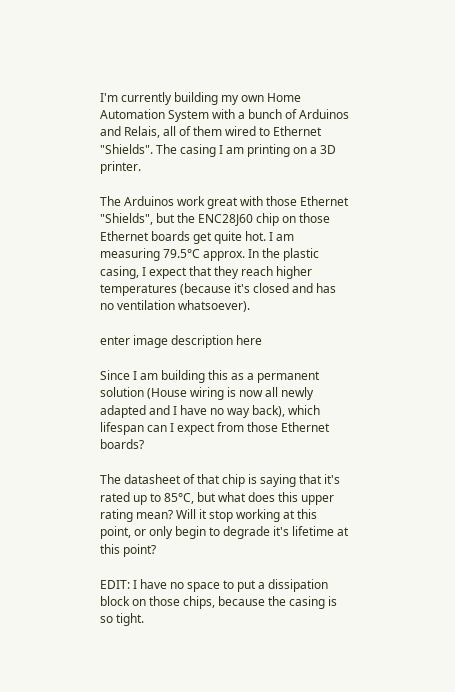I'm currently building my own Home Automation System with a bunch of Arduinos and Relais, all of them wired to Ethernet "Shields". The casing I am printing on a 3D printer.

The Arduinos work great with those Ethernet "Shields", but the ENC28J60 chip on those Ethernet boards get quite hot. I am measuring 79.5°C approx. In the plastic casing, I expect that they reach higher temperatures (because it's closed and has no ventilation whatsoever).

enter image description here

Since I am building this as a permanent solution (House wiring is now all newly adapted and I have no way back), which lifespan can I expect from those Ethernet boards?

The datasheet of that chip is saying that it's rated up to 85°C, but what does this upper rating mean? Will it stop working at this point, or only begin to degrade it's lifetime at this point?

EDIT: I have no space to put a dissipation block on those chips, because the casing is so tight.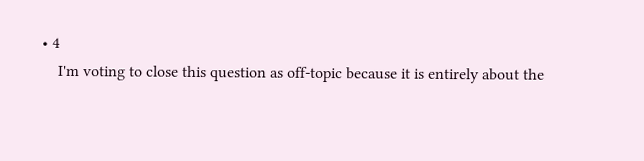• 4
    I'm voting to close this question as off-topic because it is entirely about the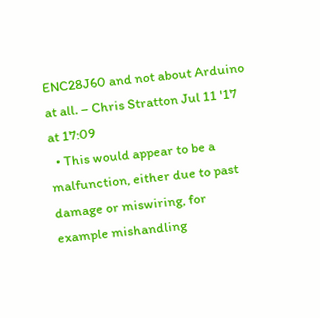ENC28J60 and not about Arduino at all. – Chris Stratton Jul 11 '17 at 17:09
  • This would appear to be a malfunction, either due to past damage or miswiring, for example mishandling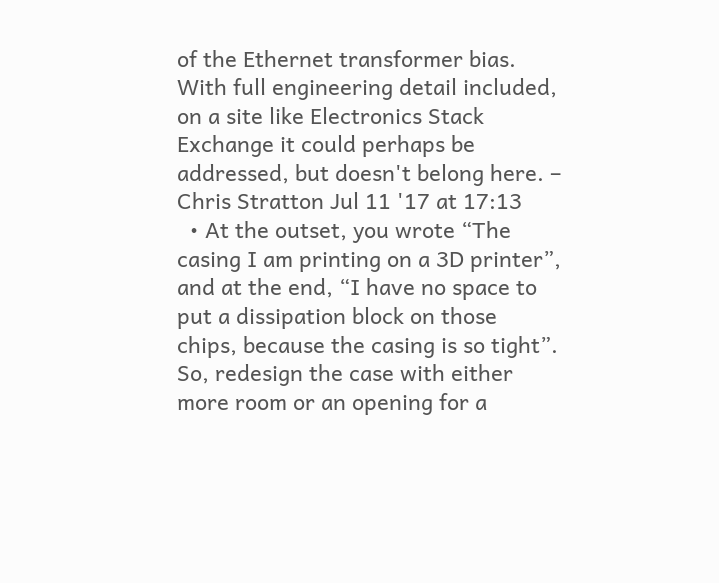of the Ethernet transformer bias. With full engineering detail included, on a site like Electronics Stack Exchange it could perhaps be addressed, but doesn't belong here. – Chris Stratton Jul 11 '17 at 17:13
  • At the outset, you wrote “The casing I am printing on a 3D printer”, and at the end, “I have no space to put a dissipation block on those chips, because the casing is so tight”. So, redesign the case with either more room or an opening for a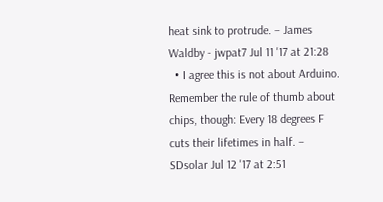heat sink to protrude. – James Waldby - jwpat7 Jul 11 '17 at 21:28
  • I agree this is not about Arduino. Remember the rule of thumb about chips, though: Every 18 degrees F cuts their lifetimes in half. – SDsolar Jul 12 '17 at 2:51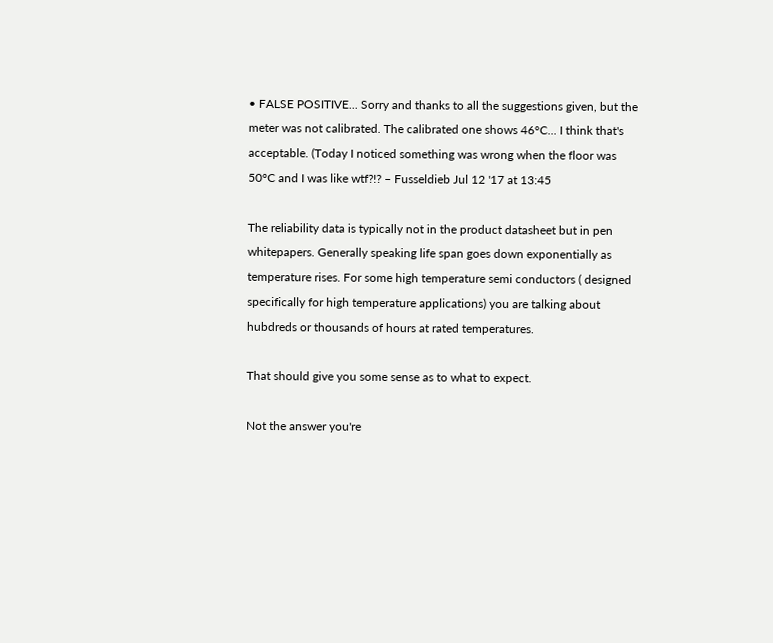• FALSE POSITIVE... Sorry and thanks to all the suggestions given, but the meter was not calibrated. The calibrated one shows 46°C... I think that's acceptable. (Today I noticed something was wrong when the floor was 50°C and I was like wtf?!? – Fusseldieb Jul 12 '17 at 13:45

The reliability data is typically not in the product datasheet but in pen whitepapers. Generally speaking life span goes down exponentially as temperature rises. For some high temperature semi conductors ( designed specifically for high temperature applications) you are talking about hubdreds or thousands of hours at rated temperatures.

That should give you some sense as to what to expect.

Not the answer you're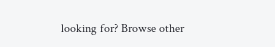looking for? Browse other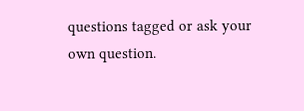questions tagged or ask your own question.